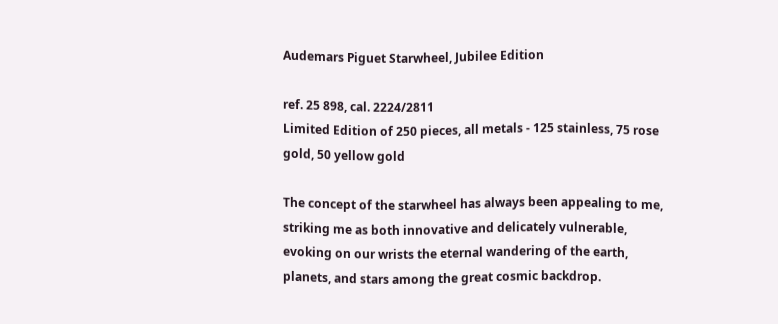Audemars Piguet Starwheel, Jubilee Edition

ref. 25 898, cal. 2224/2811
Limited Edition of 250 pieces, all metals - 125 stainless, 75 rose gold, 50 yellow gold

The concept of the starwheel has always been appealing to me, striking me as both innovative and delicately vulnerable, evoking on our wrists the eternal wandering of the earth, planets, and stars among the great cosmic backdrop.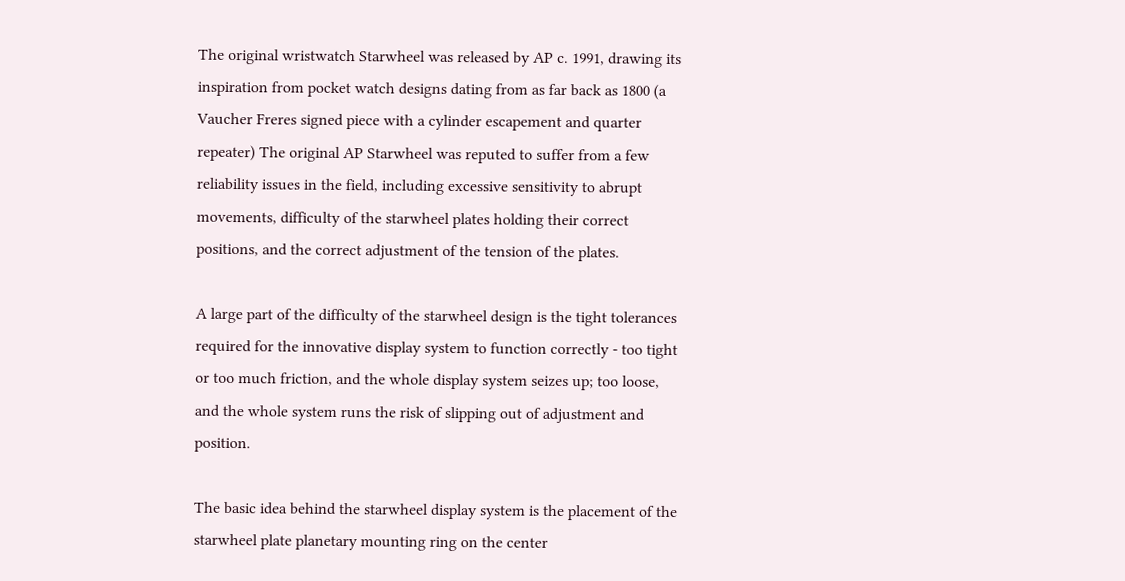The original wristwatch Starwheel was released by AP c. 1991, drawing its inspiration from pocket watch designs dating from as far back as 1800 (a Vaucher Freres signed piece with a cylinder escapement and quarter repeater) The original AP Starwheel was reputed to suffer from a few reliability issues in the field, including excessive sensitivity to abrupt movements, difficulty of the starwheel plates holding their correct positions, and the correct adjustment of the tension of the plates.

A large part of the difficulty of the starwheel design is the tight tolerances required for the innovative display system to function correctly - too tight or too much friction, and the whole display system seizes up; too loose, and the whole system runs the risk of slipping out of adjustment and position.

The basic idea behind the starwheel display system is the placement of the starwheel plate planetary mounting ring on the center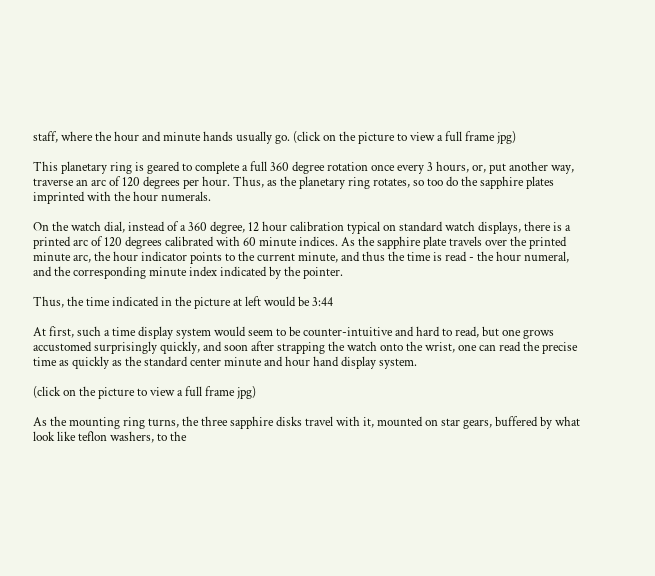staff, where the hour and minute hands usually go. (click on the picture to view a full frame jpg)

This planetary ring is geared to complete a full 360 degree rotation once every 3 hours, or, put another way, traverse an arc of 120 degrees per hour. Thus, as the planetary ring rotates, so too do the sapphire plates imprinted with the hour numerals.

On the watch dial, instead of a 360 degree, 12 hour calibration typical on standard watch displays, there is a printed arc of 120 degrees calibrated with 60 minute indices. As the sapphire plate travels over the printed minute arc, the hour indicator points to the current minute, and thus the time is read - the hour numeral, and the corresponding minute index indicated by the pointer.

Thus, the time indicated in the picture at left would be 3:44

At first, such a time display system would seem to be counter-intuitive and hard to read, but one grows accustomed surprisingly quickly, and soon after strapping the watch onto the wrist, one can read the precise time as quickly as the standard center minute and hour hand display system.

(click on the picture to view a full frame jpg)

As the mounting ring turns, the three sapphire disks travel with it, mounted on star gears, buffered by what look like teflon washers, to the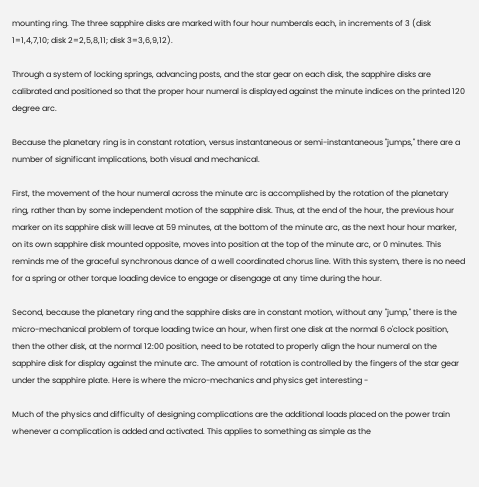mounting ring. The three sapphire disks are marked with four hour numberals each, in increments of 3 (disk 1=1,4,7,10; disk 2=2,5,8,11; disk 3=3,6,9,12).

Through a system of locking springs, advancing posts, and the star gear on each disk, the sapphire disks are calibrated and positioned so that the proper hour numeral is displayed against the minute indices on the printed 120 degree arc.

Because the planetary ring is in constant rotation, versus instantaneous or semi-instantaneous "jumps," there are a number of significant implications, both visual and mechanical.

First, the movement of the hour numeral across the minute arc is accomplished by the rotation of the planetary ring, rather than by some independent motion of the sapphire disk. Thus, at the end of the hour, the previous hour marker on its sapphire disk will leave at 59 minutes, at the bottom of the minute arc, as the next hour hour marker, on its own sapphire disk mounted opposite, moves into position at the top of the minute arc, or 0 minutes. This reminds me of the graceful synchronous dance of a well coordinated chorus line. With this system, there is no need for a spring or other torque loading device to engage or disengage at any time during the hour.

Second, because the planetary ring and the sapphire disks are in constant motion, without any "jump," there is the micro-mechanical problem of torque loading twice an hour, when first one disk at the normal 6 o'clock position, then the other disk, at the normal 12:00 position, need to be rotated to properly align the hour numeral on the sapphire disk for display against the minute arc. The amount of rotation is controlled by the fingers of the star gear under the sapphire plate. Here is where the micro-mechanics and physics get interesting -

Much of the physics and difficulty of designing complications are the additional loads placed on the power train whenever a complication is added and activated. This applies to something as simple as the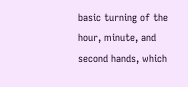basic turning of the hour, minute, and second hands, which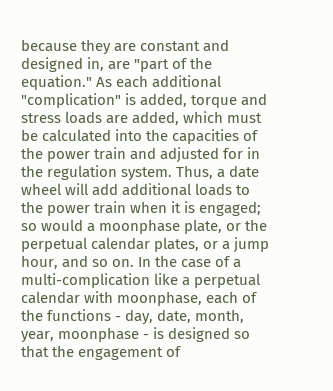because they are constant and designed in, are "part of the equation." As each additional "complication" is added, torque and stress loads are added, which must be calculated into the capacities of the power train and adjusted for in the regulation system. Thus, a date wheel will add additional loads to the power train when it is engaged; so would a moonphase plate, or the perpetual calendar plates, or a jump hour, and so on. In the case of a multi-complication like a perpetual calendar with moonphase, each of the functions - day, date, month, year, moonphase - is designed so that the engagement of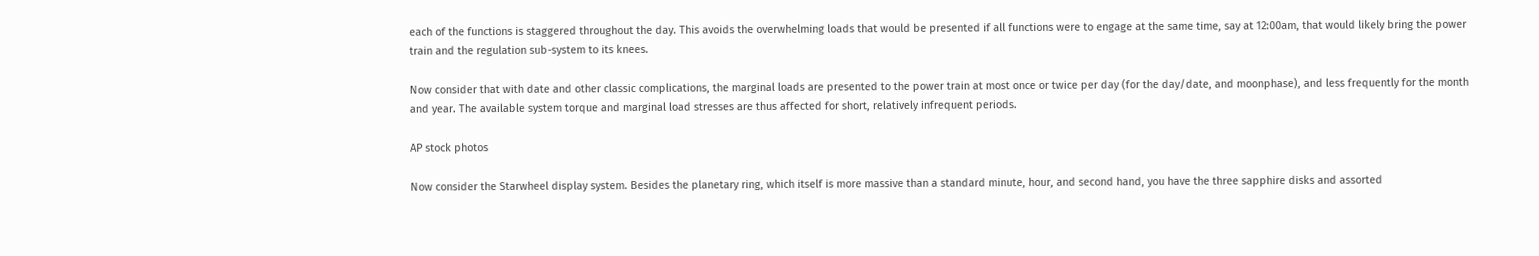each of the functions is staggered throughout the day. This avoids the overwhelming loads that would be presented if all functions were to engage at the same time, say at 12:00am, that would likely bring the power train and the regulation sub-system to its knees.

Now consider that with date and other classic complications, the marginal loads are presented to the power train at most once or twice per day (for the day/date, and moonphase), and less frequently for the month and year. The available system torque and marginal load stresses are thus affected for short, relatively infrequent periods.

AP stock photos

Now consider the Starwheel display system. Besides the planetary ring, which itself is more massive than a standard minute, hour, and second hand, you have the three sapphire disks and assorted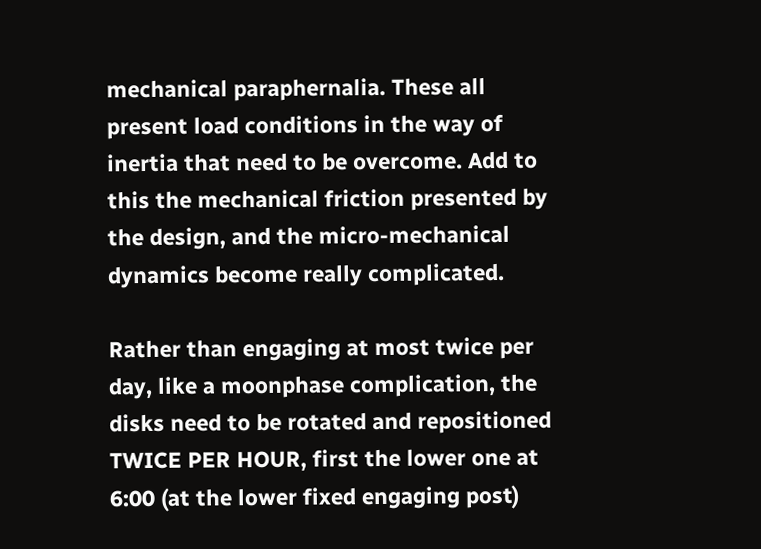mechanical paraphernalia. These all present load conditions in the way of inertia that need to be overcome. Add to this the mechanical friction presented by the design, and the micro-mechanical dynamics become really complicated.

Rather than engaging at most twice per day, like a moonphase complication, the disks need to be rotated and repositioned TWICE PER HOUR, first the lower one at 6:00 (at the lower fixed engaging post)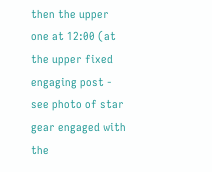then the upper one at 12:00 (at the upper fixed engaging post - see photo of star gear engaged with the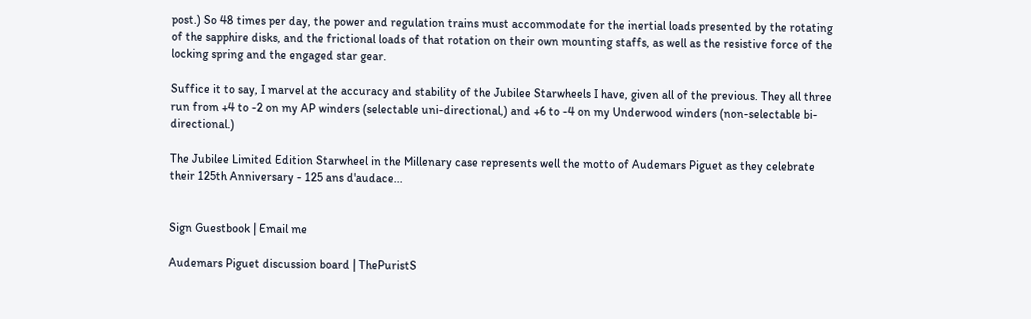post.) So 48 times per day, the power and regulation trains must accommodate for the inertial loads presented by the rotating of the sapphire disks, and the frictional loads of that rotation on their own mounting staffs, as well as the resistive force of the locking spring and the engaged star gear.

Suffice it to say, I marvel at the accuracy and stability of the Jubilee Starwheels I have, given all of the previous. They all three run from +4 to -2 on my AP winders (selectable uni-directional,) and +6 to -4 on my Underwood winders (non-selectable bi-directional.)

The Jubilee Limited Edition Starwheel in the Millenary case represents well the motto of Audemars Piguet as they celebrate their 125th Anniversary - 125 ans d'audace...


Sign Guestbook | Email me

Audemars Piguet discussion board | ThePuristS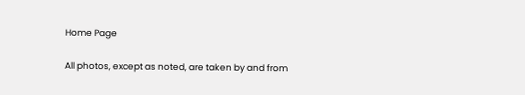Home Page

All photos, except as noted, are taken by and from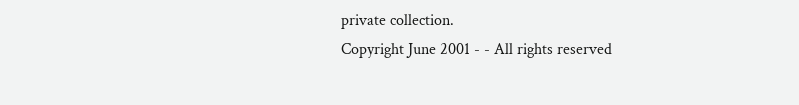private collection.
Copyright June 2001 - - All rights reserved